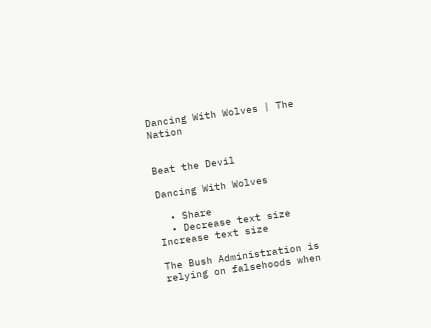Dancing With Wolves | The Nation


Beat the Devil

Dancing With Wolves

  • Share
  • Decrease text size Increase text size

The Bush Administration is relying on falsehoods when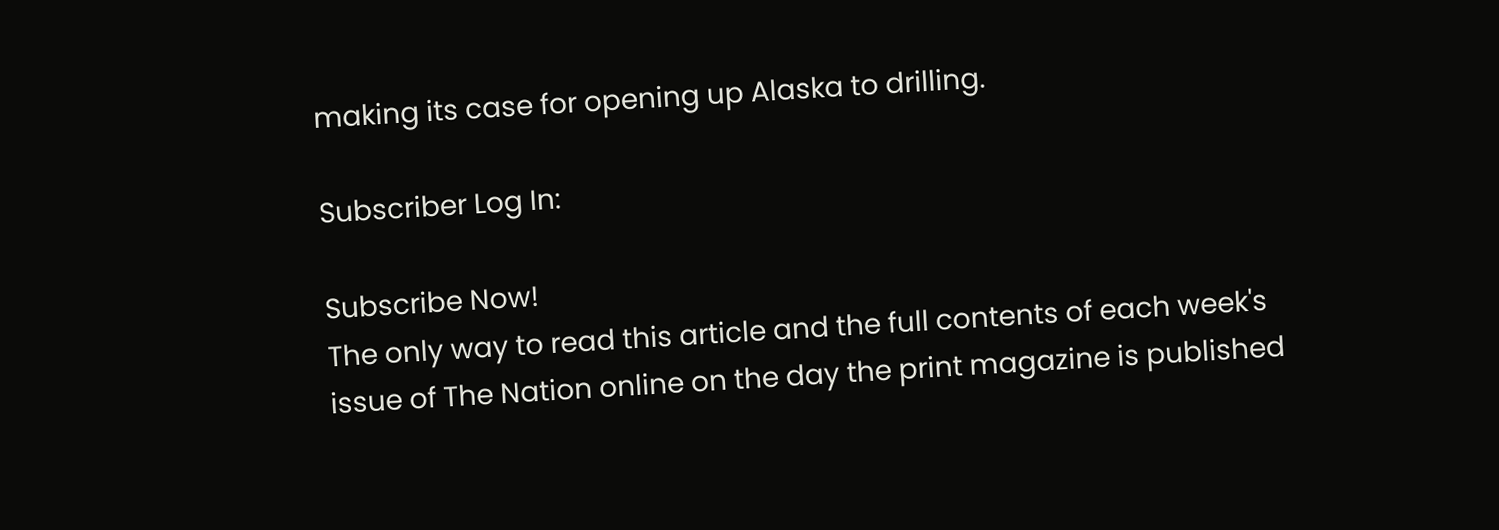making its case for opening up Alaska to drilling.

Subscriber Log In:

Subscribe Now!
The only way to read this article and the full contents of each week's issue of The Nation online on the day the print magazine is published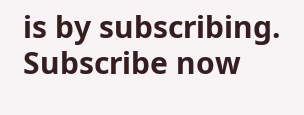is by subscribing. Subscribe now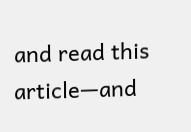and read this article—and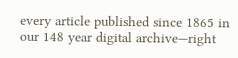every article published since 1865 in our 148 year digital archive—right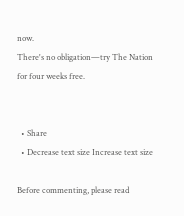now.
There's no obligation—try The Nation for four weeks free.


  • Share
  • Decrease text size Increase text size

Before commenting, please read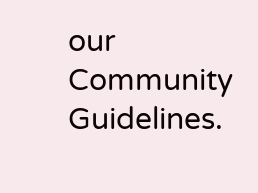our Community Guidelines.